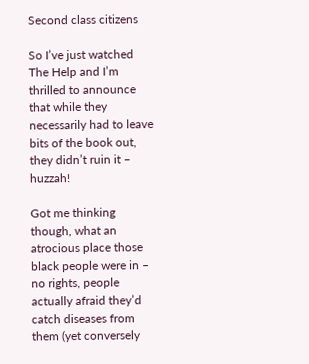Second class citizens

So I’ve just watched The Help and I’m thrilled to announce that while they necessarily had to leave bits of the book out, they didn’t ruin it – huzzah!

Got me thinking though, what an atrocious place those black people were in – no rights, people actually afraid they’d catch diseases from them (yet conversely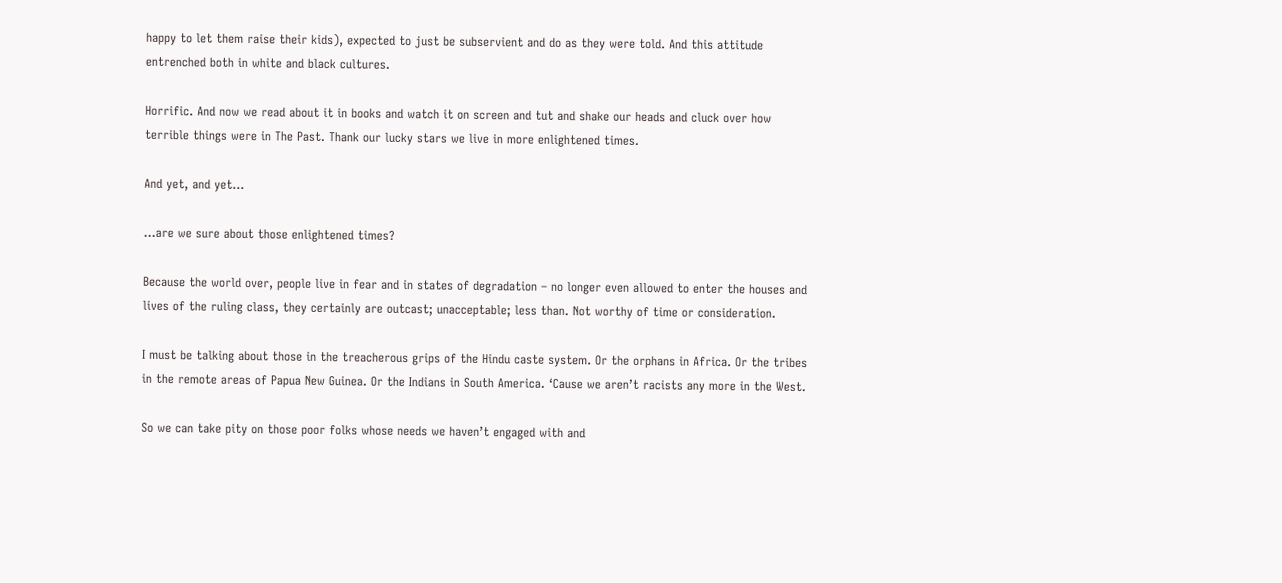happy to let them raise their kids), expected to just be subservient and do as they were told. And this attitude entrenched both in white and black cultures.

Horrific. And now we read about it in books and watch it on screen and tut and shake our heads and cluck over how terrible things were in The Past. Thank our lucky stars we live in more enlightened times.

And yet, and yet…

…are we sure about those enlightened times?

Because the world over, people live in fear and in states of degradation – no longer even allowed to enter the houses and lives of the ruling class, they certainly are outcast; unacceptable; less than. Not worthy of time or consideration.

I must be talking about those in the treacherous grips of the Hindu caste system. Or the orphans in Africa. Or the tribes in the remote areas of Papua New Guinea. Or the Indians in South America. ‘Cause we aren’t racists any more in the West.

So we can take pity on those poor folks whose needs we haven’t engaged with and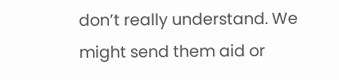don’t really understand. We might send them aid or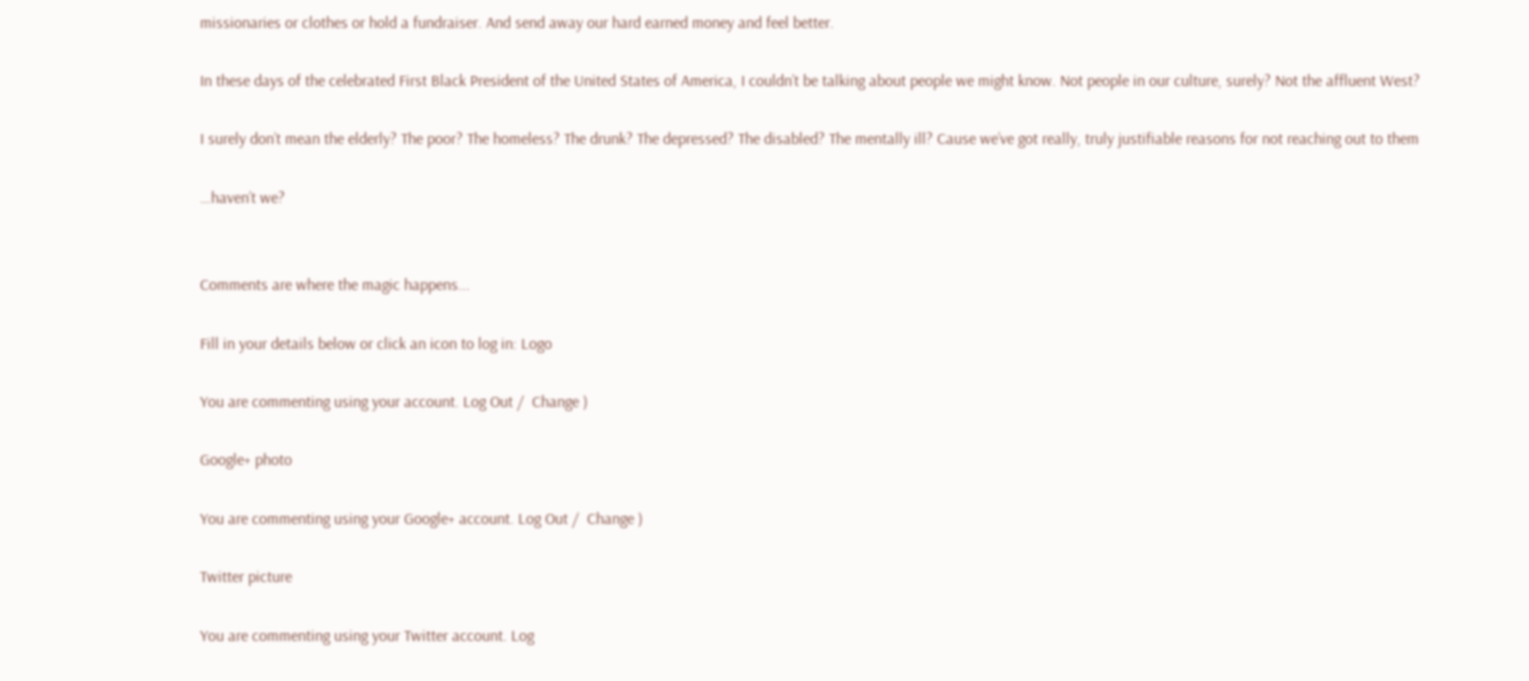missionaries or clothes or hold a fundraiser. And send away our hard earned money and feel better.

In these days of the celebrated First Black President of the United States of America, I couldn’t be talking about people we might know. Not people in our culture, surely? Not the affluent West?

I surely don’t mean the elderly? The poor? The homeless? The drunk? The depressed? The disabled? The mentally ill? Cause we’ve got really, truly justifiable reasons for not reaching out to them

…haven’t we?


Comments are where the magic happens...

Fill in your details below or click an icon to log in: Logo

You are commenting using your account. Log Out /  Change )

Google+ photo

You are commenting using your Google+ account. Log Out /  Change )

Twitter picture

You are commenting using your Twitter account. Log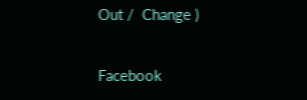Out /  Change )

Facebook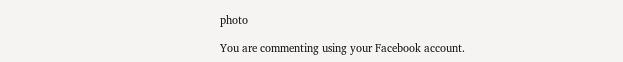photo

You are commenting using your Facebook account.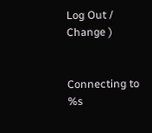Log Out /  Change )


Connecting to %s